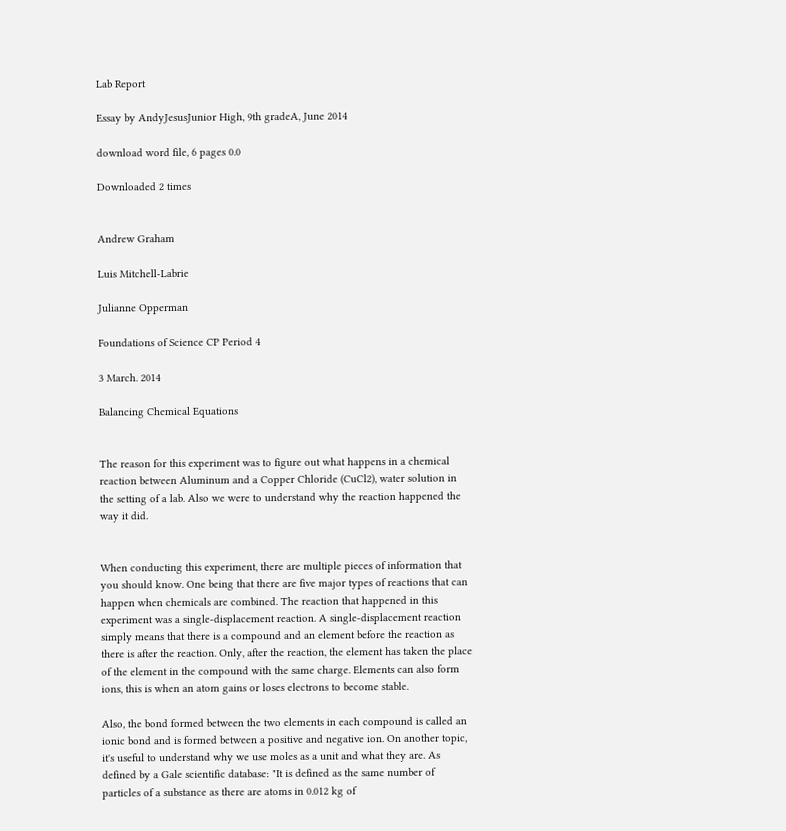Lab Report

Essay by AndyJesusJunior High, 9th gradeA, June 2014

download word file, 6 pages 0.0

Downloaded 2 times


Andrew Graham

Luis Mitchell-Labrie

Julianne Opperman

Foundations of Science CP Period 4

3 March. 2014

Balancing Chemical Equations


The reason for this experiment was to figure out what happens in a chemical reaction between Aluminum and a Copper Chloride (CuCl2), water solution in the setting of a lab. Also we were to understand why the reaction happened the way it did.


When conducting this experiment, there are multiple pieces of information that you should know. One being that there are five major types of reactions that can happen when chemicals are combined. The reaction that happened in this experiment was a single-displacement reaction. A single-displacement reaction simply means that there is a compound and an element before the reaction as there is after the reaction. Only, after the reaction, the element has taken the place of the element in the compound with the same charge. Elements can also form ions, this is when an atom gains or loses electrons to become stable.

Also, the bond formed between the two elements in each compound is called an ionic bond and is formed between a positive and negative ion. On another topic, it's useful to understand why we use moles as a unit and what they are. As defined by a Gale scientific database: "It is defined as the same number of particles of a substance as there are atoms in 0.012 kg of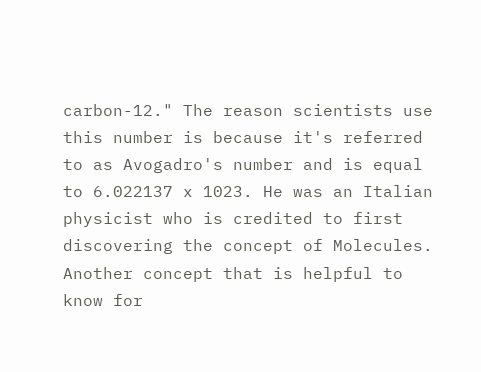carbon-12." The reason scientists use this number is because it's referred to as Avogadro's number and is equal to 6.022137 x 1023. He was an Italian physicist who is credited to first discovering the concept of Molecules. Another concept that is helpful to know for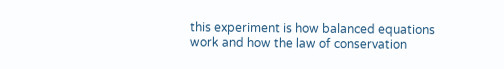this experiment is how balanced equations work and how the law of conservation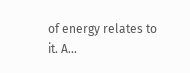of energy relates to it. A...